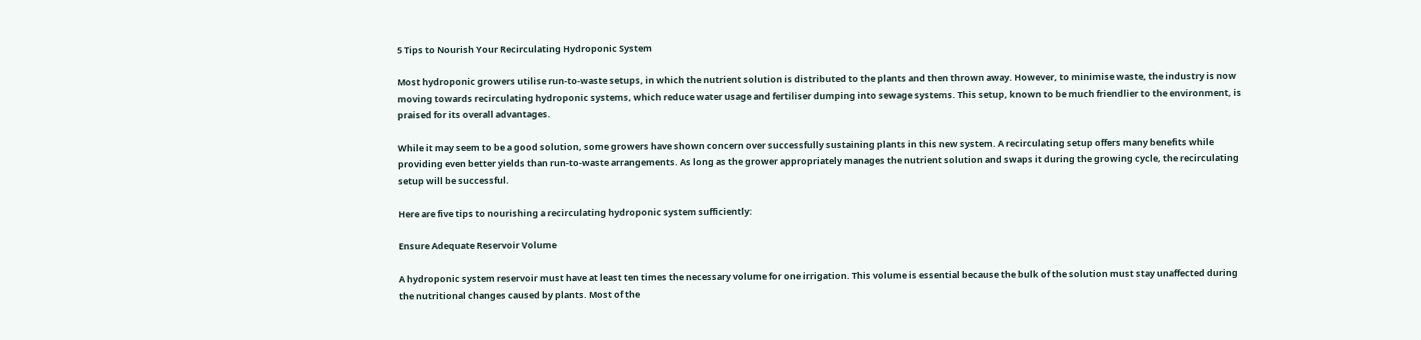5 Tips to Nourish Your Recirculating Hydroponic System

Most hydroponic growers utilise run-to-waste setups, in which the nutrient solution is distributed to the plants and then thrown away. However, to minimise waste, the industry is now moving towards recirculating hydroponic systems, which reduce water usage and fertiliser dumping into sewage systems. This setup, known to be much friendlier to the environment, is praised for its overall advantages.

While it may seem to be a good solution, some growers have shown concern over successfully sustaining plants in this new system. A recirculating setup offers many benefits while providing even better yields than run-to-waste arrangements. As long as the grower appropriately manages the nutrient solution and swaps it during the growing cycle, the recirculating setup will be successful.

Here are five tips to nourishing a recirculating hydroponic system sufficiently:

Ensure Adequate Reservoir Volume

A hydroponic system reservoir must have at least ten times the necessary volume for one irrigation. This volume is essential because the bulk of the solution must stay unaffected during the nutritional changes caused by plants. Most of the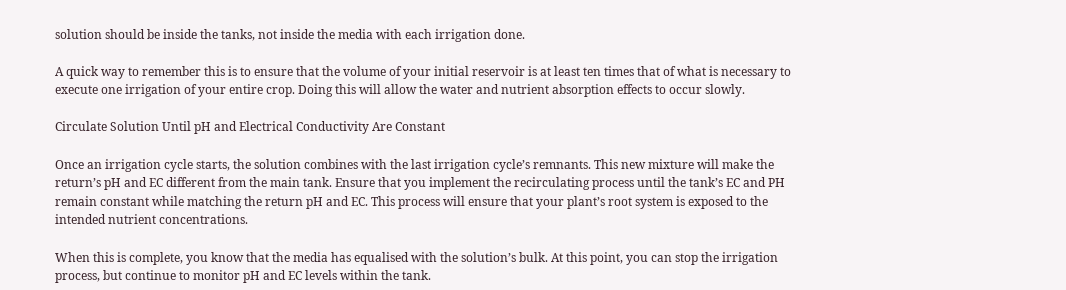solution should be inside the tanks, not inside the media with each irrigation done.

A quick way to remember this is to ensure that the volume of your initial reservoir is at least ten times that of what is necessary to execute one irrigation of your entire crop. Doing this will allow the water and nutrient absorption effects to occur slowly.

Circulate Solution Until pH and Electrical Conductivity Are Constant

Once an irrigation cycle starts, the solution combines with the last irrigation cycle’s remnants. This new mixture will make the return’s pH and EC different from the main tank. Ensure that you implement the recirculating process until the tank’s EC and PH remain constant while matching the return pH and EC. This process will ensure that your plant’s root system is exposed to the intended nutrient concentrations.

When this is complete, you know that the media has equalised with the solution’s bulk. At this point, you can stop the irrigation process, but continue to monitor pH and EC levels within the tank.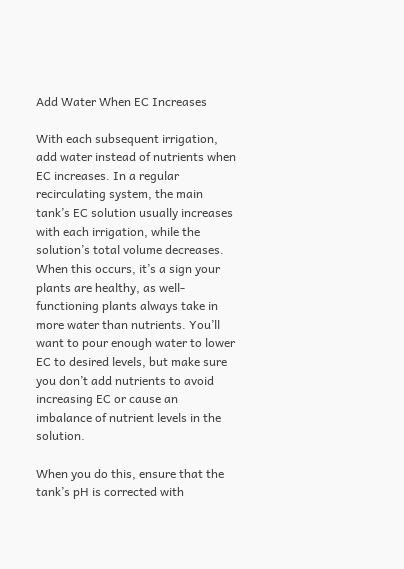Add Water When EC Increases

With each subsequent irrigation, add water instead of nutrients when EC increases. In a regular recirculating system, the main tank’s EC solution usually increases with each irrigation, while the solution’s total volume decreases. When this occurs, it’s a sign your plants are healthy, as well-functioning plants always take in more water than nutrients. You’ll want to pour enough water to lower EC to desired levels, but make sure you don’t add nutrients to avoid increasing EC or cause an imbalance of nutrient levels in the solution.

When you do this, ensure that the tank’s pH is corrected with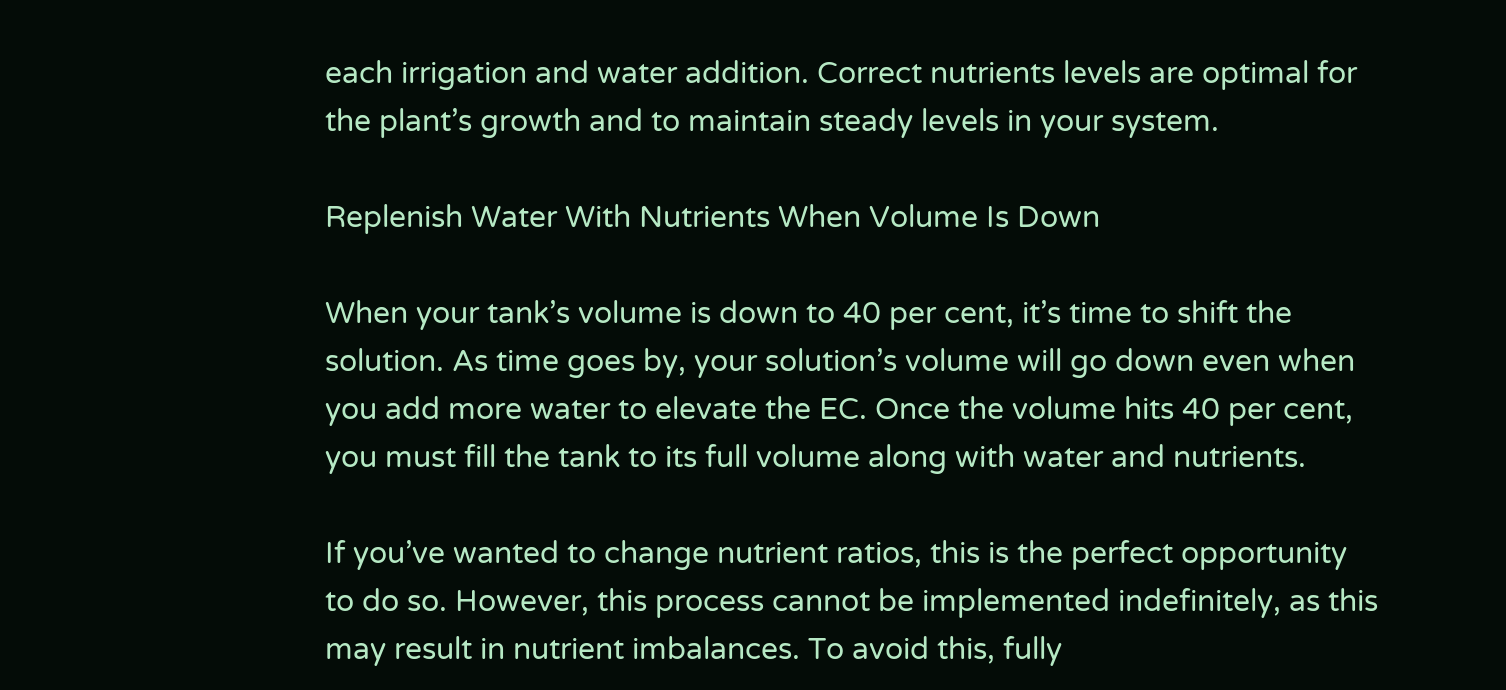each irrigation and water addition. Correct nutrients levels are optimal for the plant’s growth and to maintain steady levels in your system.

Replenish Water With Nutrients When Volume Is Down

When your tank’s volume is down to 40 per cent, it’s time to shift the solution. As time goes by, your solution’s volume will go down even when you add more water to elevate the EC. Once the volume hits 40 per cent, you must fill the tank to its full volume along with water and nutrients.

If you’ve wanted to change nutrient ratios, this is the perfect opportunity to do so. However, this process cannot be implemented indefinitely, as this may result in nutrient imbalances. To avoid this, fully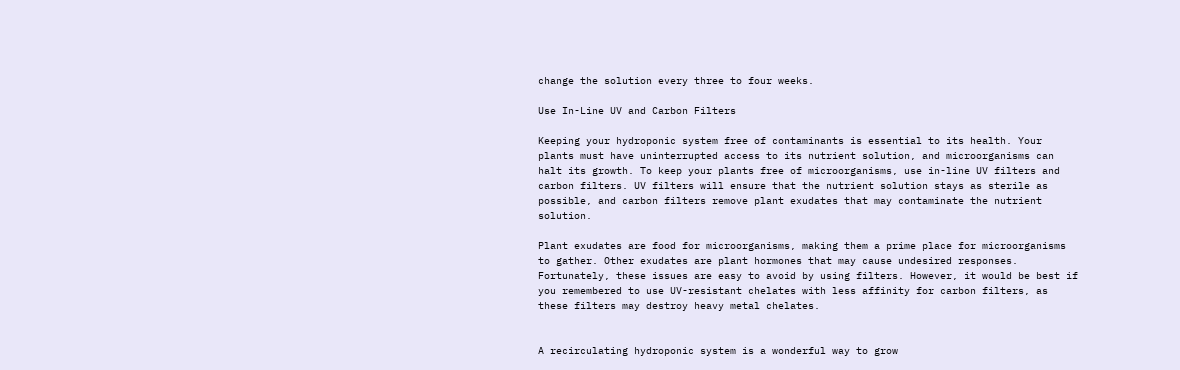change the solution every three to four weeks.

Use In-Line UV and Carbon Filters

Keeping your hydroponic system free of contaminants is essential to its health. Your plants must have uninterrupted access to its nutrient solution, and microorganisms can halt its growth. To keep your plants free of microorganisms, use in-line UV filters and carbon filters. UV filters will ensure that the nutrient solution stays as sterile as possible, and carbon filters remove plant exudates that may contaminate the nutrient solution.

Plant exudates are food for microorganisms, making them a prime place for microorganisms to gather. Other exudates are plant hormones that may cause undesired responses. Fortunately, these issues are easy to avoid by using filters. However, it would be best if you remembered to use UV-resistant chelates with less affinity for carbon filters, as these filters may destroy heavy metal chelates.


A recirculating hydroponic system is a wonderful way to grow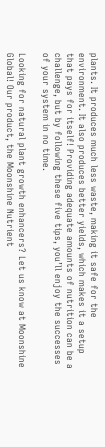plants. It produces much less waste, making it safe for the environment. It also produces better yields, which makes it a setup that pays for itself! Providing adequate amounts of nutrition can be a challenge, but by following these five tips, you’ll enjoy the successes of your system in no time.

Looking for natural plant growth enhancers? Let us know at Moonshine Global! Our product, the Moonshine Nutrient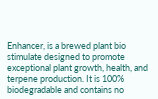Enhancer, is a brewed plant bio stimulate designed to promote exceptional plant growth, health, and terpene production. It is 100% biodegradable and contains no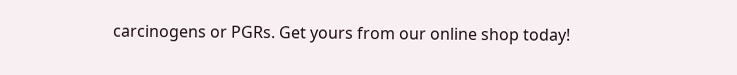carcinogens or PGRs. Get yours from our online shop today!